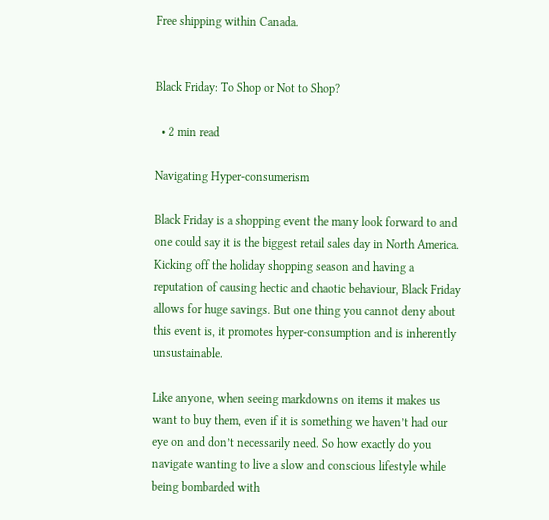Free shipping within Canada.


Black Friday: To Shop or Not to Shop?

  • 2 min read

Navigating Hyper-consumerism

Black Friday is a shopping event the many look forward to and one could say it is the biggest retail sales day in North America. Kicking off the holiday shopping season and having a reputation of causing hectic and chaotic behaviour, Black Friday allows for huge savings. But one thing you cannot deny about this event is, it promotes hyper-consumption and is inherently unsustainable.

Like anyone, when seeing markdowns on items it makes us want to buy them, even if it is something we haven’t had our eye on and don’t necessarily need. So how exactly do you navigate wanting to live a slow and conscious lifestyle while being bombarded with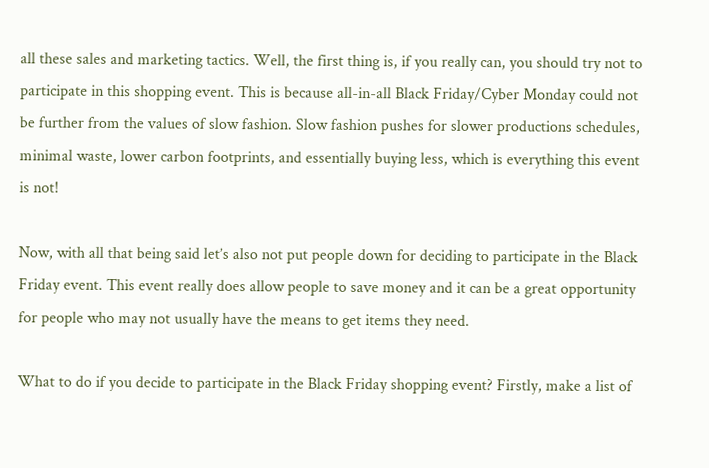all these sales and marketing tactics. Well, the first thing is, if you really can, you should try not to participate in this shopping event. This is because all-in-all Black Friday/Cyber Monday could not be further from the values of slow fashion. Slow fashion pushes for slower productions schedules, minimal waste, lower carbon footprints, and essentially buying less, which is everything this event is not!

Now, with all that being said let’s also not put people down for deciding to participate in the Black Friday event. This event really does allow people to save money and it can be a great opportunity for people who may not usually have the means to get items they need.

What to do if you decide to participate in the Black Friday shopping event? Firstly, make a list of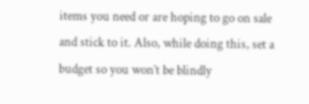items you need or are hoping to go on sale and stick to it. Also, while doing this, set a budget so you won’t be blindly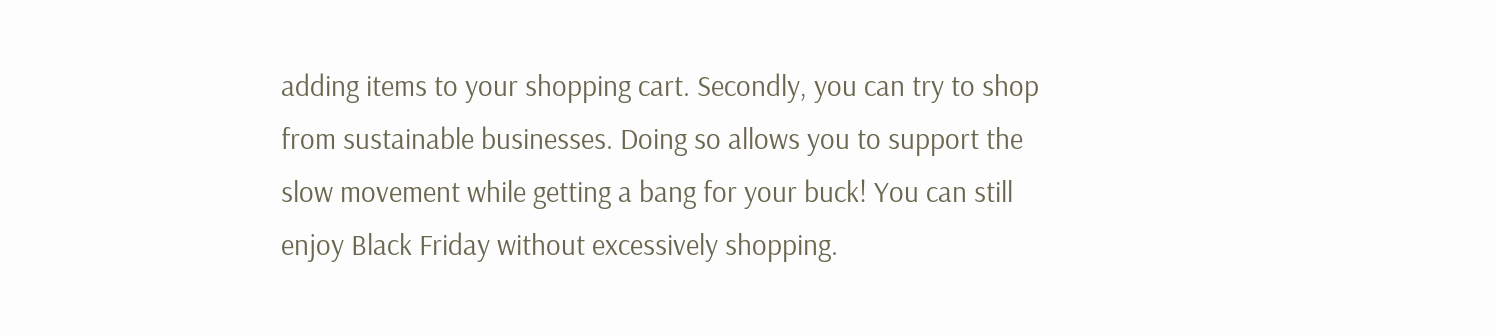adding items to your shopping cart. Secondly, you can try to shop from sustainable businesses. Doing so allows you to support the slow movement while getting a bang for your buck! You can still enjoy Black Friday without excessively shopping.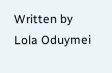Written by Lola Oduymei